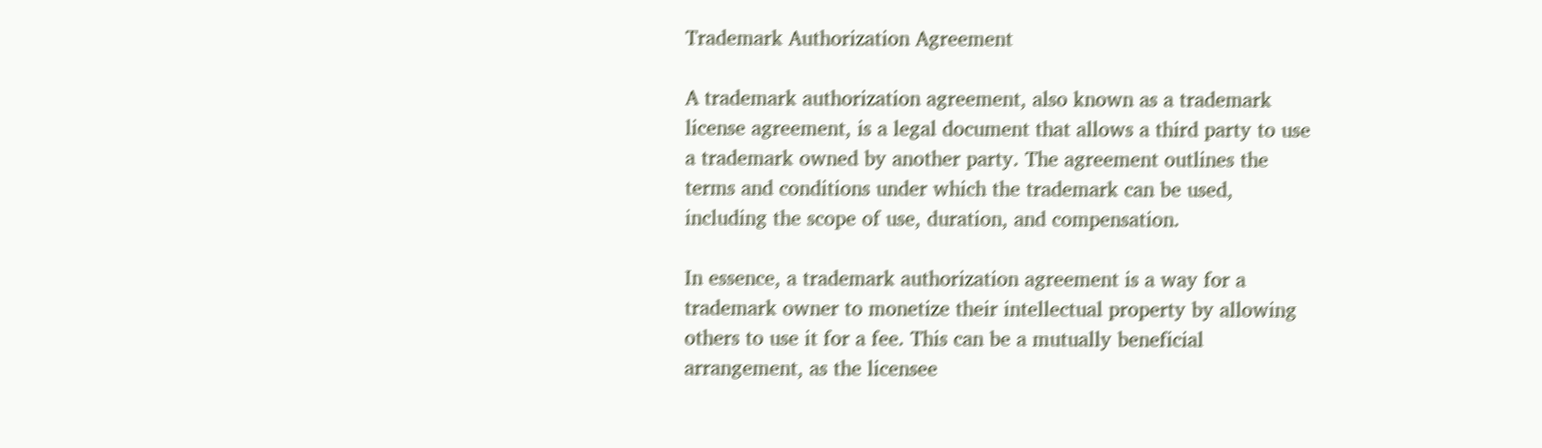Trademark Authorization Agreement

A trademark authorization agreement, also known as a trademark license agreement, is a legal document that allows a third party to use a trademark owned by another party. The agreement outlines the terms and conditions under which the trademark can be used, including the scope of use, duration, and compensation.

In essence, a trademark authorization agreement is a way for a trademark owner to monetize their intellectual property by allowing others to use it for a fee. This can be a mutually beneficial arrangement, as the licensee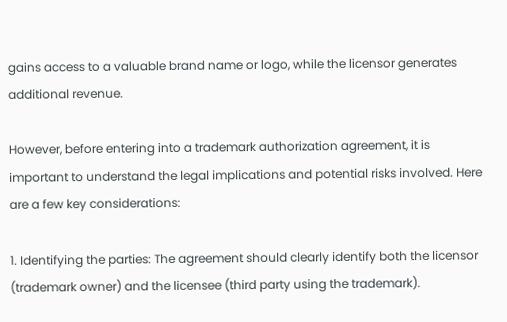gains access to a valuable brand name or logo, while the licensor generates additional revenue.

However, before entering into a trademark authorization agreement, it is important to understand the legal implications and potential risks involved. Here are a few key considerations:

1. Identifying the parties: The agreement should clearly identify both the licensor (trademark owner) and the licensee (third party using the trademark).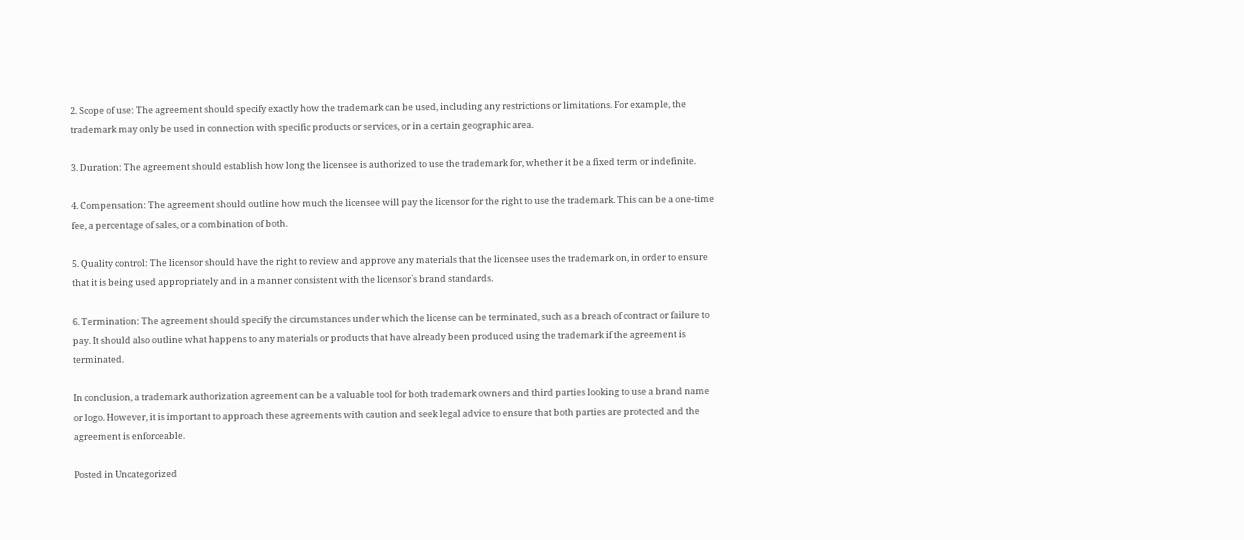2. Scope of use: The agreement should specify exactly how the trademark can be used, including any restrictions or limitations. For example, the trademark may only be used in connection with specific products or services, or in a certain geographic area.

3. Duration: The agreement should establish how long the licensee is authorized to use the trademark for, whether it be a fixed term or indefinite.

4. Compensation: The agreement should outline how much the licensee will pay the licensor for the right to use the trademark. This can be a one-time fee, a percentage of sales, or a combination of both.

5. Quality control: The licensor should have the right to review and approve any materials that the licensee uses the trademark on, in order to ensure that it is being used appropriately and in a manner consistent with the licensor`s brand standards.

6. Termination: The agreement should specify the circumstances under which the license can be terminated, such as a breach of contract or failure to pay. It should also outline what happens to any materials or products that have already been produced using the trademark if the agreement is terminated.

In conclusion, a trademark authorization agreement can be a valuable tool for both trademark owners and third parties looking to use a brand name or logo. However, it is important to approach these agreements with caution and seek legal advice to ensure that both parties are protected and the agreement is enforceable.

Posted in Uncategorized